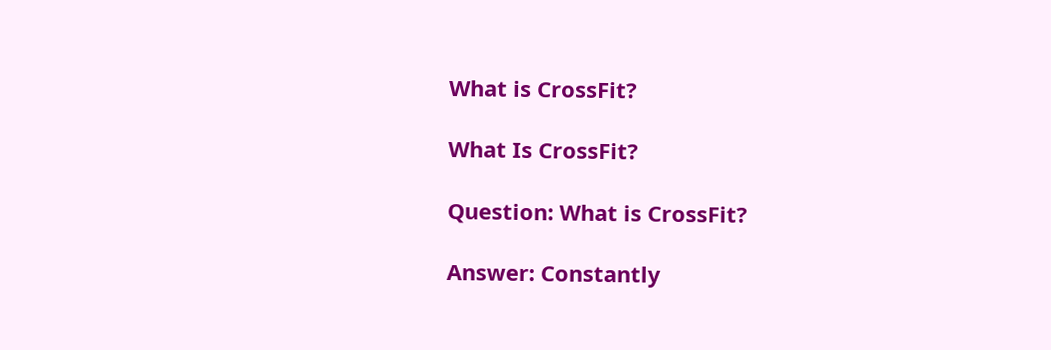What is CrossFit?

What Is CrossFit?

Question: What is CrossFit?

Answer: Constantly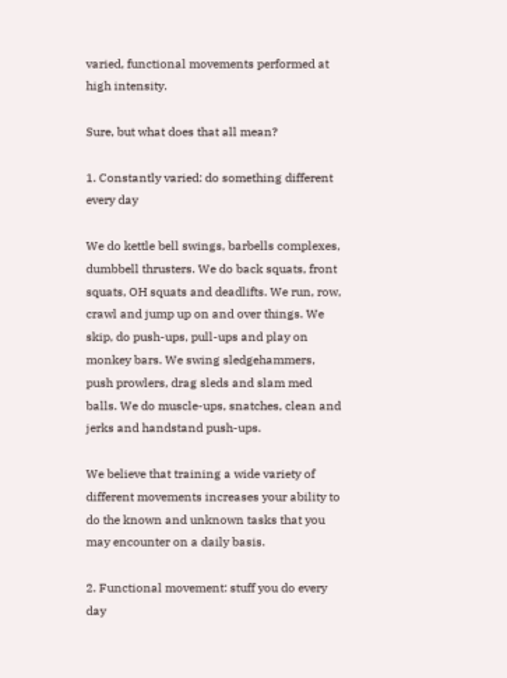varied, functional movements performed at high intensity.

Sure, but what does that all mean?

1. Constantly varied: do something different every day

We do kettle bell swings, barbells complexes, dumbbell thrusters. We do back squats, front squats, OH squats and deadlifts. We run, row, crawl and jump up on and over things. We skip, do push-ups, pull-ups and play on monkey bars. We swing sledgehammers, push prowlers, drag sleds and slam med balls. We do muscle-ups, snatches, clean and jerks and handstand push-ups.

We believe that training a wide variety of different movements increases your ability to do the known and unknown tasks that you may encounter on a daily basis.

2. Functional movement: stuff you do every day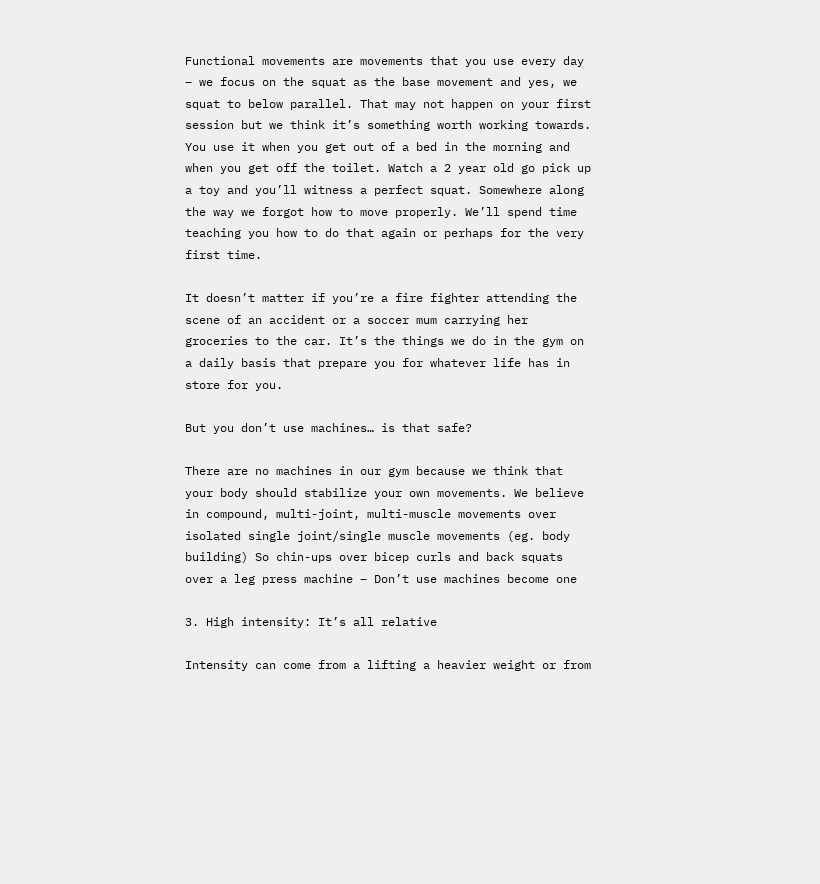Functional movements are movements that you use every day – we focus on the squat as the base movement and yes, we squat to below parallel. That may not happen on your first session but we think it’s something worth working towards. You use it when you get out of a bed in the morning and when you get off the toilet. Watch a 2 year old go pick up a toy and you’ll witness a perfect squat. Somewhere along the way we forgot how to move properly. We’ll spend time teaching you how to do that again or perhaps for the very first time.

It doesn’t matter if you’re a fire fighter attending the scene of an accident or a soccer mum carrying her groceries to the car. It’s the things we do in the gym on a daily basis that prepare you for whatever life has in store for you.

But you don’t use machines… is that safe?

There are no machines in our gym because we think that your body should stabilize your own movements. We believe in compound, multi-joint, multi-muscle movements over isolated single joint/single muscle movements (eg. body building) So chin-ups over bicep curls and back squats over a leg press machine – Don’t use machines become one

3. High intensity: It’s all relative

Intensity can come from a lifting a heavier weight or from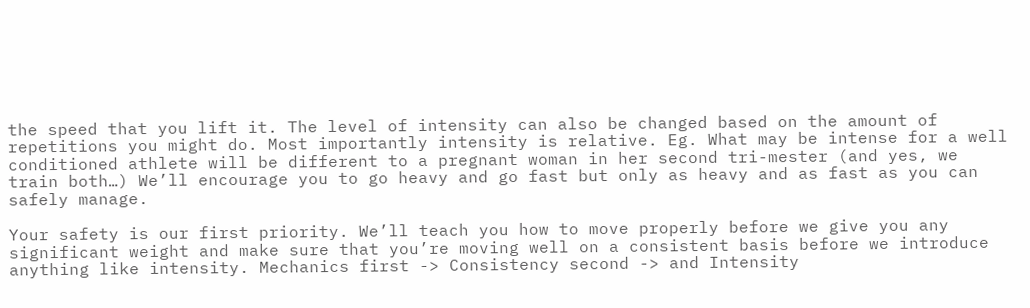the speed that you lift it. The level of intensity can also be changed based on the amount of repetitions you might do. Most importantly intensity is relative. Eg. What may be intense for a well conditioned athlete will be different to a pregnant woman in her second tri-mester (and yes, we train both…) We’ll encourage you to go heavy and go fast but only as heavy and as fast as you can safely manage.

Your safety is our first priority. We’ll teach you how to move properly before we give you any significant weight and make sure that you’re moving well on a consistent basis before we introduce anything like intensity. Mechanics first -> Consistency second -> and Intensity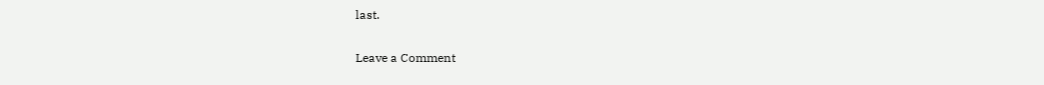last.

Leave a Comment